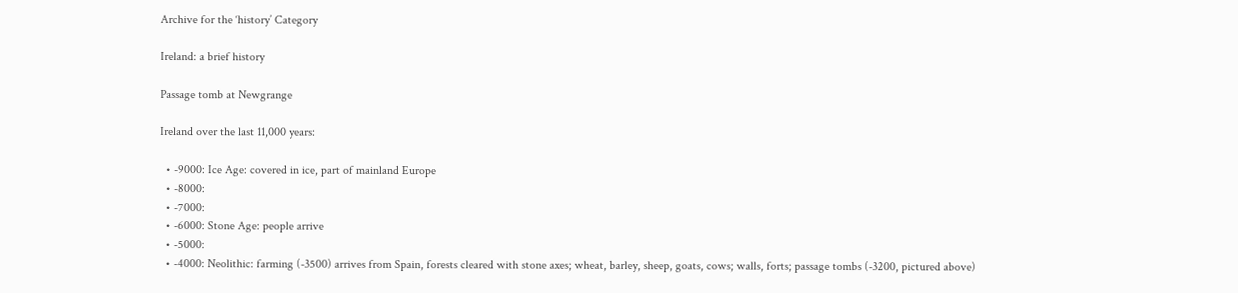Archive for the ‘history’ Category

Ireland: a brief history

Passage tomb at Newgrange

Ireland over the last 11,000 years:

  • -9000: Ice Age: covered in ice, part of mainland Europe
  • -8000:
  • -7000:
  • -6000: Stone Age: people arrive
  • -5000:
  • -4000: Neolithic: farming (-3500) arrives from Spain, forests cleared with stone axes; wheat, barley, sheep, goats, cows; walls, forts; passage tombs (-3200, pictured above)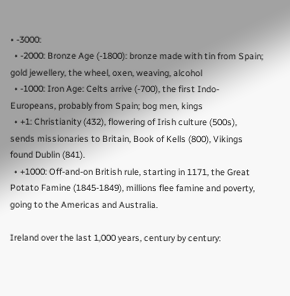• -3000:
  • -2000: Bronze Age (-1800): bronze made with tin from Spain; gold jewellery, the wheel, oxen, weaving, alcohol
  • -1000: Iron Age: Celts arrive (-700), the first Indo-Europeans, probably from Spain; bog men, kings
  • +1: Christianity (432), flowering of Irish culture (500s), sends missionaries to Britain, Book of Kells (800), Vikings found Dublin (841).
  • +1000: Off-and-on British rule, starting in 1171, the Great Potato Famine (1845-1849), millions flee famine and poverty, going to the Americas and Australia.

Ireland over the last 1,000 years, century by century: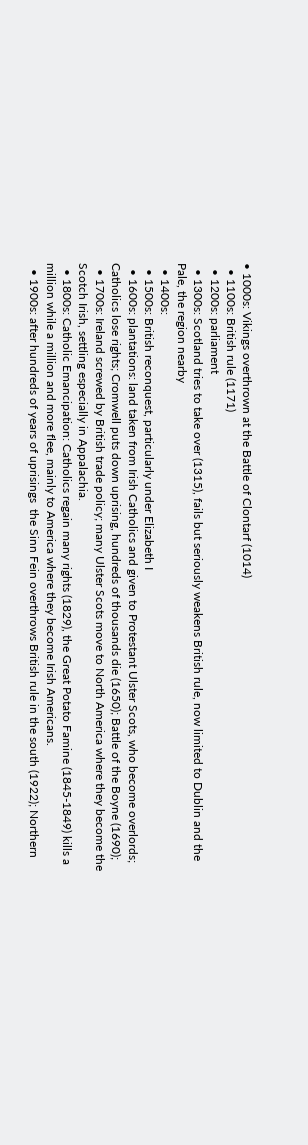• 1000s: Vikings overthrown at the Battle of Clontarf (1014)
  • 1100s: British rule (1171)
  • 1200s: parliament
  • 1300s: Scotland tries to take over (1315), fails but seriously weakens British rule, now limited to Dublin and the Pale, the region nearby
  • 1400s:
  • 1500s: British reconquest, particularly under Elizabeth I
  • 1600s: plantations: land taken from Irish Catholics and given to Protestant Ulster Scots, who become overlords; Catholics lose rights; Cromwell puts down uprising, hundreds of thousands die (1650); Battle of the Boyne (1690);
  • 1700s: Ireland screwed by British trade policy; many Ulster Scots move to North America where they become the Scotch Irish, settling especially in Appalachia.
  • 1800s: Catholic Emancipation: Catholics regain many rights (1829), the Great Potato Famine (1845-1849) kills a million while a million and more flee, mainly to America where they become Irish Americans.
  • 1900s: after hundreds of years of uprisings  the Sinn Fein overthrows British rule in the south (1922); Northern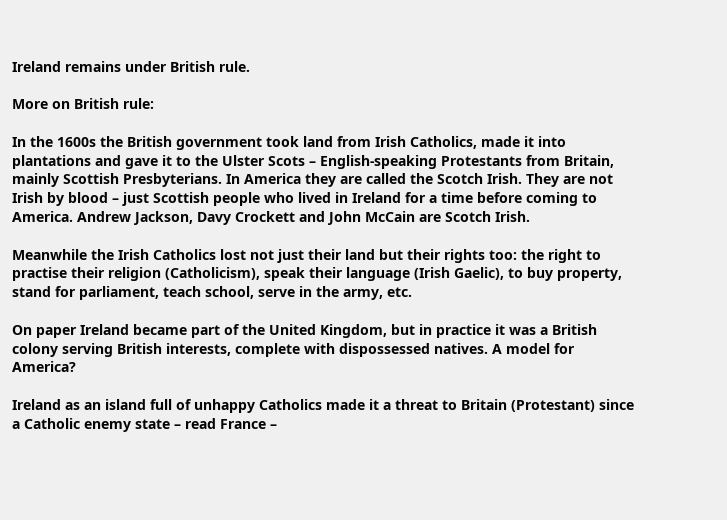Ireland remains under British rule.

More on British rule:

In the 1600s the British government took land from Irish Catholics, made it into plantations and gave it to the Ulster Scots – English-speaking Protestants from Britain, mainly Scottish Presbyterians. In America they are called the Scotch Irish. They are not Irish by blood – just Scottish people who lived in Ireland for a time before coming to America. Andrew Jackson, Davy Crockett and John McCain are Scotch Irish.

Meanwhile the Irish Catholics lost not just their land but their rights too: the right to practise their religion (Catholicism), speak their language (Irish Gaelic), to buy property, stand for parliament, teach school, serve in the army, etc.

On paper Ireland became part of the United Kingdom, but in practice it was a British colony serving British interests, complete with dispossessed natives. A model for America?

Ireland as an island full of unhappy Catholics made it a threat to Britain (Protestant) since a Catholic enemy state – read France –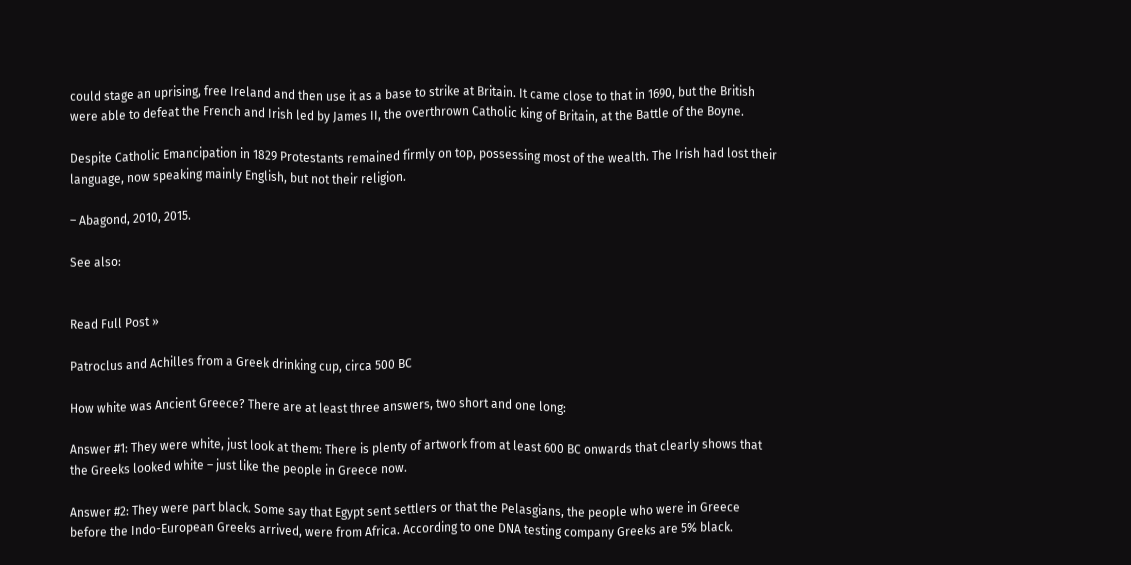could stage an uprising, free Ireland and then use it as a base to strike at Britain. It came close to that in 1690, but the British were able to defeat the French and Irish led by James II, the overthrown Catholic king of Britain, at the Battle of the Boyne.

Despite Catholic Emancipation in 1829 Protestants remained firmly on top, possessing most of the wealth. The Irish had lost their language, now speaking mainly English, but not their religion.

– Abagond, 2010, 2015.

See also:


Read Full Post »

Patroclus and Achilles from a Greek drinking cup, circa 500 BC

How white was Ancient Greece? There are at least three answers, two short and one long:

Answer #1: They were white, just look at them: There is plenty of artwork from at least 600 BC onwards that clearly shows that the Greeks looked white – just like the people in Greece now.

Answer #2: They were part black. Some say that Egypt sent settlers or that the Pelasgians, the people who were in Greece before the Indo-European Greeks arrived, were from Africa. According to one DNA testing company Greeks are 5% black.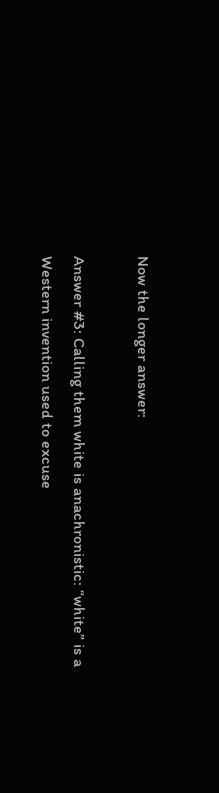Now the longer answer:

Answer #3: Calling them white is anachronistic: “white” is a Western invention used to excuse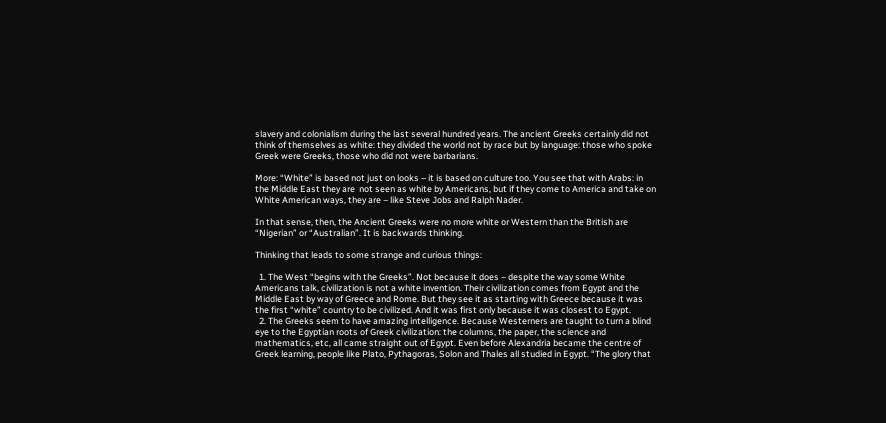slavery and colonialism during the last several hundred years. The ancient Greeks certainly did not think of themselves as white: they divided the world not by race but by language: those who spoke Greek were Greeks, those who did not were barbarians.

More: “White” is based not just on looks – it is based on culture too. You see that with Arabs: in the Middle East they are  not seen as white by Americans, but if they come to America and take on White American ways, they are – like Steve Jobs and Ralph Nader.

In that sense, then, the Ancient Greeks were no more white or Western than the British are “Nigerian” or “Australian”. It is backwards thinking.

Thinking that leads to some strange and curious things:

  1. The West “begins with the Greeks”. Not because it does – despite the way some White Americans talk, civilization is not a white invention. Their civilization comes from Egypt and the Middle East by way of Greece and Rome. But they see it as starting with Greece because it was the first “white” country to be civilized. And it was first only because it was closest to Egypt.
  2. The Greeks seem to have amazing intelligence. Because Westerners are taught to turn a blind eye to the Egyptian roots of Greek civilization: the columns, the paper, the science and mathematics, etc, all came straight out of Egypt. Even before Alexandria became the centre of Greek learning, people like Plato, Pythagoras, Solon and Thales all studied in Egypt. “The glory that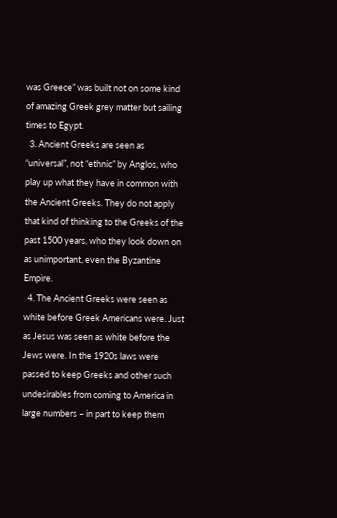was Greece” was built not on some kind of amazing Greek grey matter but sailing times to Egypt.
  3. Ancient Greeks are seen as “universal”, not “ethnic” by Anglos, who play up what they have in common with the Ancient Greeks. They do not apply that kind of thinking to the Greeks of the past 1500 years, who they look down on as unimportant, even the Byzantine Empire.
  4. The Ancient Greeks were seen as white before Greek Americans were. Just as Jesus was seen as white before the Jews were. In the 1920s laws were passed to keep Greeks and other such undesirables from coming to America in large numbers – in part to keep them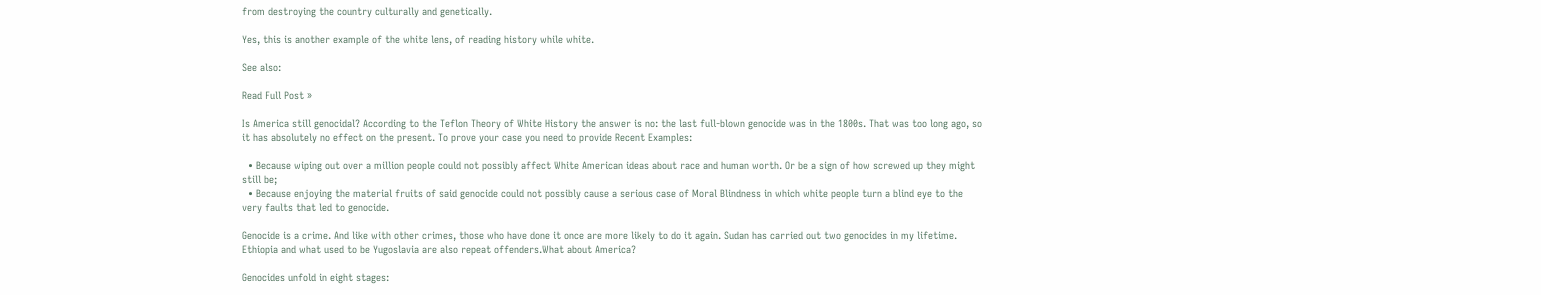from destroying the country culturally and genetically.

Yes, this is another example of the white lens, of reading history while white.

See also:

Read Full Post »

Is America still genocidal? According to the Teflon Theory of White History the answer is no: the last full-blown genocide was in the 1800s. That was too long ago, so it has absolutely no effect on the present. To prove your case you need to provide Recent Examples:

  • Because wiping out over a million people could not possibly affect White American ideas about race and human worth. Or be a sign of how screwed up they might still be;
  • Because enjoying the material fruits of said genocide could not possibly cause a serious case of Moral Blindness in which white people turn a blind eye to the very faults that led to genocide.

Genocide is a crime. And like with other crimes, those who have done it once are more likely to do it again. Sudan has carried out two genocides in my lifetime. Ethiopia and what used to be Yugoslavia are also repeat offenders.What about America?

Genocides unfold in eight stages: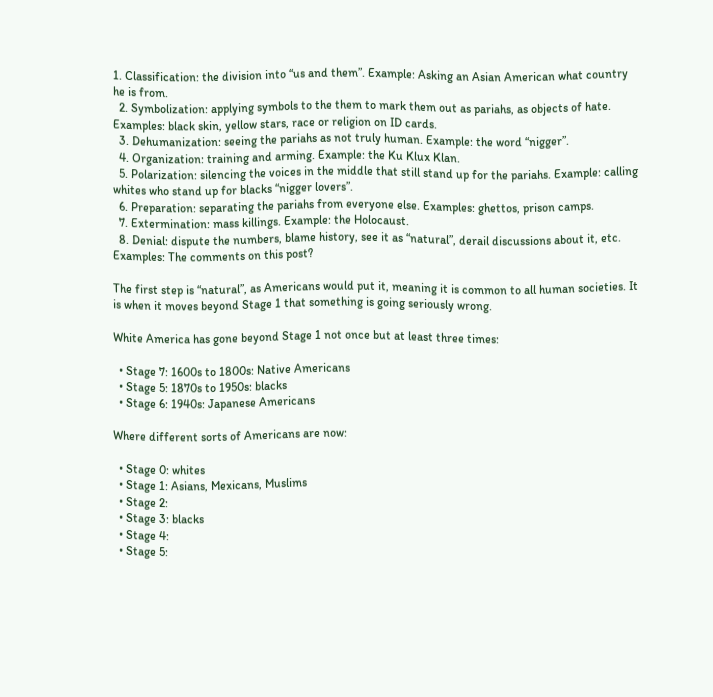1. Classification: the division into “us and them”. Example: Asking an Asian American what country he is from.
  2. Symbolization: applying symbols to the them to mark them out as pariahs, as objects of hate. Examples: black skin, yellow stars, race or religion on ID cards.
  3. Dehumanization: seeing the pariahs as not truly human. Example: the word “nigger”.
  4. Organization: training and arming. Example: the Ku Klux Klan.
  5. Polarization: silencing the voices in the middle that still stand up for the pariahs. Example: calling whites who stand up for blacks “nigger lovers”.
  6. Preparation: separating the pariahs from everyone else. Examples: ghettos, prison camps.
  7. Extermination: mass killings. Example: the Holocaust.
  8. Denial: dispute the numbers, blame history, see it as “natural”, derail discussions about it, etc. Examples: The comments on this post?

The first step is “natural”, as Americans would put it, meaning it is common to all human societies. It is when it moves beyond Stage 1 that something is going seriously wrong.

White America has gone beyond Stage 1 not once but at least three times:

  • Stage 7: 1600s to 1800s: Native Americans
  • Stage 5: 1870s to 1950s: blacks
  • Stage 6: 1940s: Japanese Americans

Where different sorts of Americans are now:

  • Stage 0: whites
  • Stage 1: Asians, Mexicans, Muslims
  • Stage 2:
  • Stage 3: blacks
  • Stage 4:
  • Stage 5: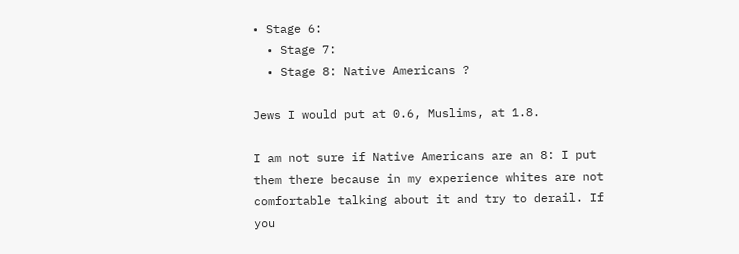• Stage 6:
  • Stage 7:
  • Stage 8: Native Americans ?

Jews I would put at 0.6, Muslims, at 1.8.

I am not sure if Native Americans are an 8: I put them there because in my experience whites are not comfortable talking about it and try to derail. If you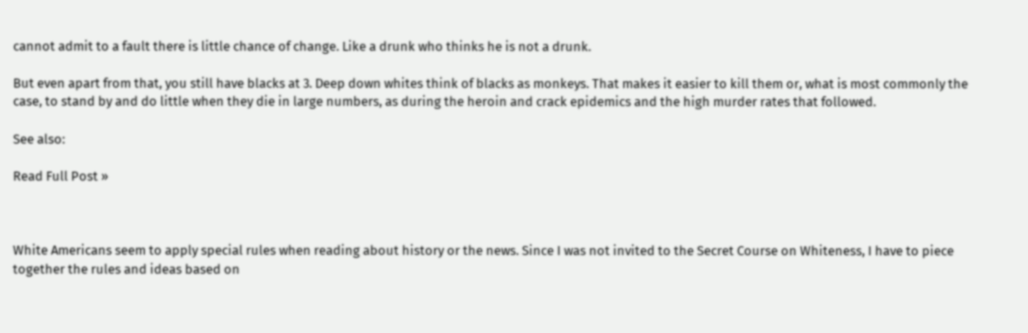cannot admit to a fault there is little chance of change. Like a drunk who thinks he is not a drunk.

But even apart from that, you still have blacks at 3. Deep down whites think of blacks as monkeys. That makes it easier to kill them or, what is most commonly the case, to stand by and do little when they die in large numbers, as during the heroin and crack epidemics and the high murder rates that followed.

See also:

Read Full Post »



White Americans seem to apply special rules when reading about history or the news. Since I was not invited to the Secret Course on Whiteness, I have to piece together the rules and ideas based on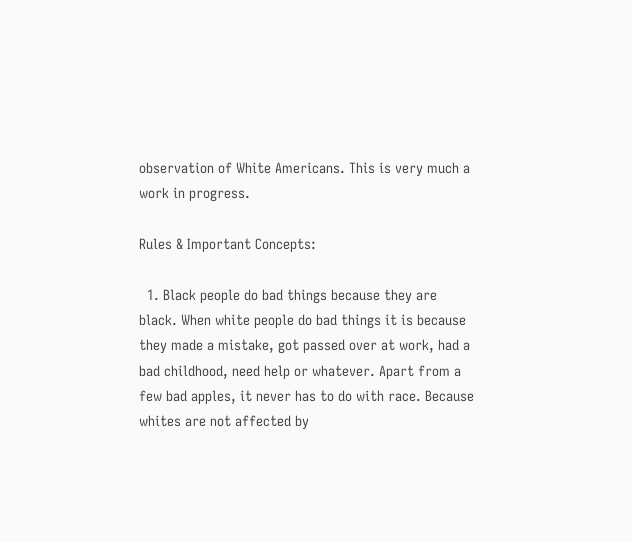observation of White Americans. This is very much a work in progress.

Rules & Important Concepts:

  1. Black people do bad things because they are black. When white people do bad things it is because they made a mistake, got passed over at work, had a bad childhood, need help or whatever. Apart from a few bad apples, it never has to do with race. Because whites are not affected by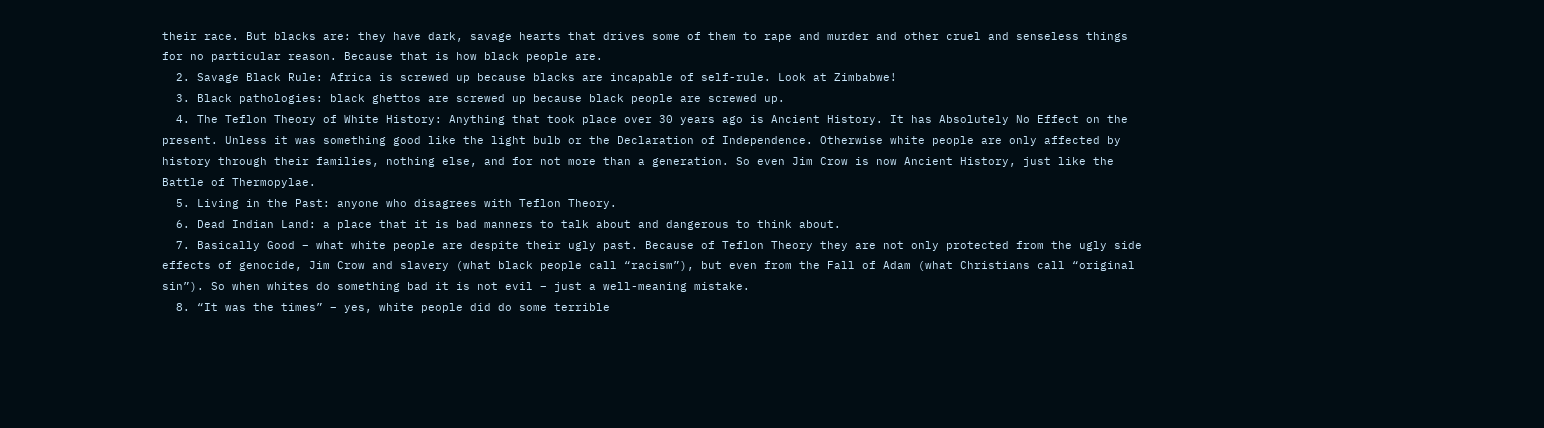their race. But blacks are: they have dark, savage hearts that drives some of them to rape and murder and other cruel and senseless things for no particular reason. Because that is how black people are.
  2. Savage Black Rule: Africa is screwed up because blacks are incapable of self-rule. Look at Zimbabwe!
  3. Black pathologies: black ghettos are screwed up because black people are screwed up.
  4. The Teflon Theory of White History: Anything that took place over 30 years ago is Ancient History. It has Absolutely No Effect on the present. Unless it was something good like the light bulb or the Declaration of Independence. Otherwise white people are only affected by history through their families, nothing else, and for not more than a generation. So even Jim Crow is now Ancient History, just like the Battle of Thermopylae.
  5. Living in the Past: anyone who disagrees with Teflon Theory.
  6. Dead Indian Land: a place that it is bad manners to talk about and dangerous to think about.
  7. Basically Good – what white people are despite their ugly past. Because of Teflon Theory they are not only protected from the ugly side effects of genocide, Jim Crow and slavery (what black people call “racism”), but even from the Fall of Adam (what Christians call “original sin”). So when whites do something bad it is not evil – just a well-meaning mistake.
  8. “It was the times” – yes, white people did do some terrible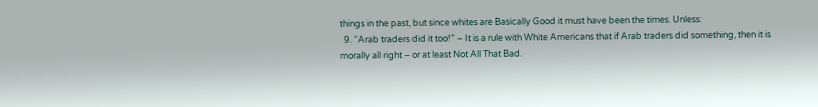things in the past, but since whites are Basically Good it must have been the times. Unless:
  9. “Arab traders did it too!” – It is a rule with White Americans that if Arab traders did something, then it is morally all right – or at least Not All That Bad.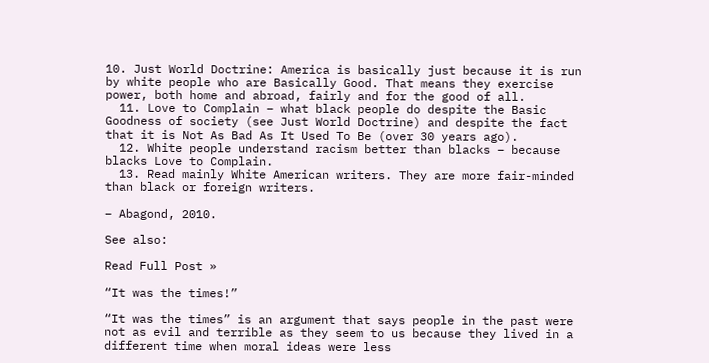10. Just World Doctrine: America is basically just because it is run by white people who are Basically Good. That means they exercise power, both home and abroad, fairly and for the good of all.
  11. Love to Complain – what black people do despite the Basic Goodness of society (see Just World Doctrine) and despite the fact that it is Not As Bad As It Used To Be (over 30 years ago).
  12. White people understand racism better than blacks – because blacks Love to Complain.
  13. Read mainly White American writers. They are more fair-minded than black or foreign writers.

– Abagond, 2010.

See also:

Read Full Post »

“It was the times!”

“It was the times” is an argument that says people in the past were not as evil and terrible as they seem to us because they lived in a different time when moral ideas were less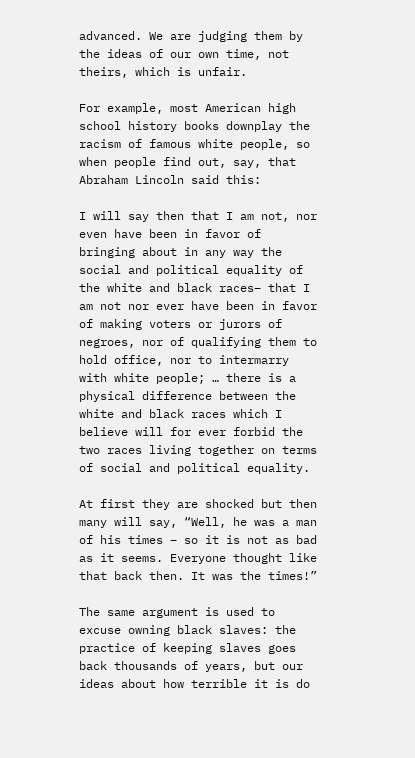advanced. We are judging them by the ideas of our own time, not theirs, which is unfair.

For example, most American high school history books downplay the racism of famous white people, so when people find out, say, that Abraham Lincoln said this:

I will say then that I am not, nor even have been in favor of bringing about in any way the social and political equality of the white and black races– that I am not nor ever have been in favor of making voters or jurors of negroes, nor of qualifying them to hold office, nor to intermarry with white people; … there is a physical difference between the white and black races which I believe will for ever forbid the two races living together on terms of social and political equality.

At first they are shocked but then many will say, “Well, he was a man of his times – so it is not as bad as it seems. Everyone thought like that back then. It was the times!”

The same argument is used to excuse owning black slaves: the practice of keeping slaves goes back thousands of years, but our ideas about how terrible it is do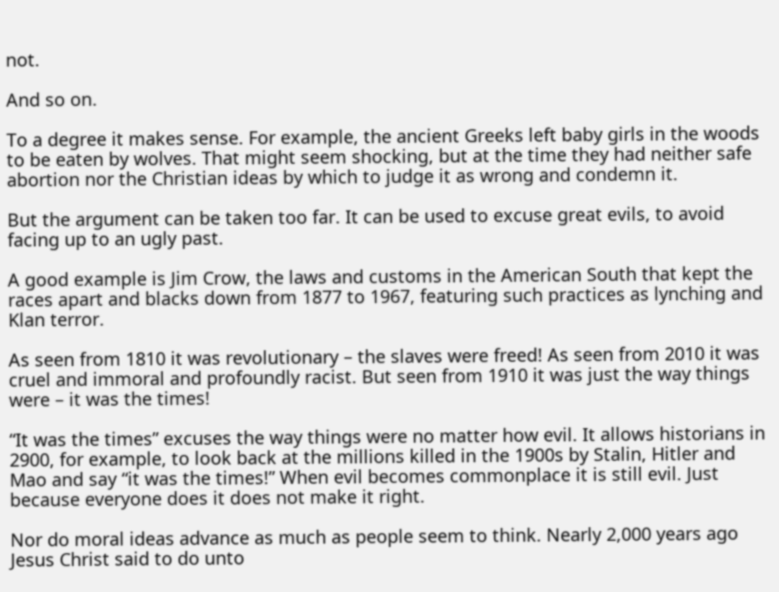not.

And so on.

To a degree it makes sense. For example, the ancient Greeks left baby girls in the woods to be eaten by wolves. That might seem shocking, but at the time they had neither safe abortion nor the Christian ideas by which to judge it as wrong and condemn it.

But the argument can be taken too far. It can be used to excuse great evils, to avoid facing up to an ugly past.

A good example is Jim Crow, the laws and customs in the American South that kept the races apart and blacks down from 1877 to 1967, featuring such practices as lynching and Klan terror.

As seen from 1810 it was revolutionary – the slaves were freed! As seen from 2010 it was cruel and immoral and profoundly racist. But seen from 1910 it was just the way things were – it was the times!

“It was the times” excuses the way things were no matter how evil. It allows historians in 2900, for example, to look back at the millions killed in the 1900s by Stalin, Hitler and Mao and say “it was the times!” When evil becomes commonplace it is still evil. Just because everyone does it does not make it right.

Nor do moral ideas advance as much as people seem to think. Nearly 2,000 years ago Jesus Christ said to do unto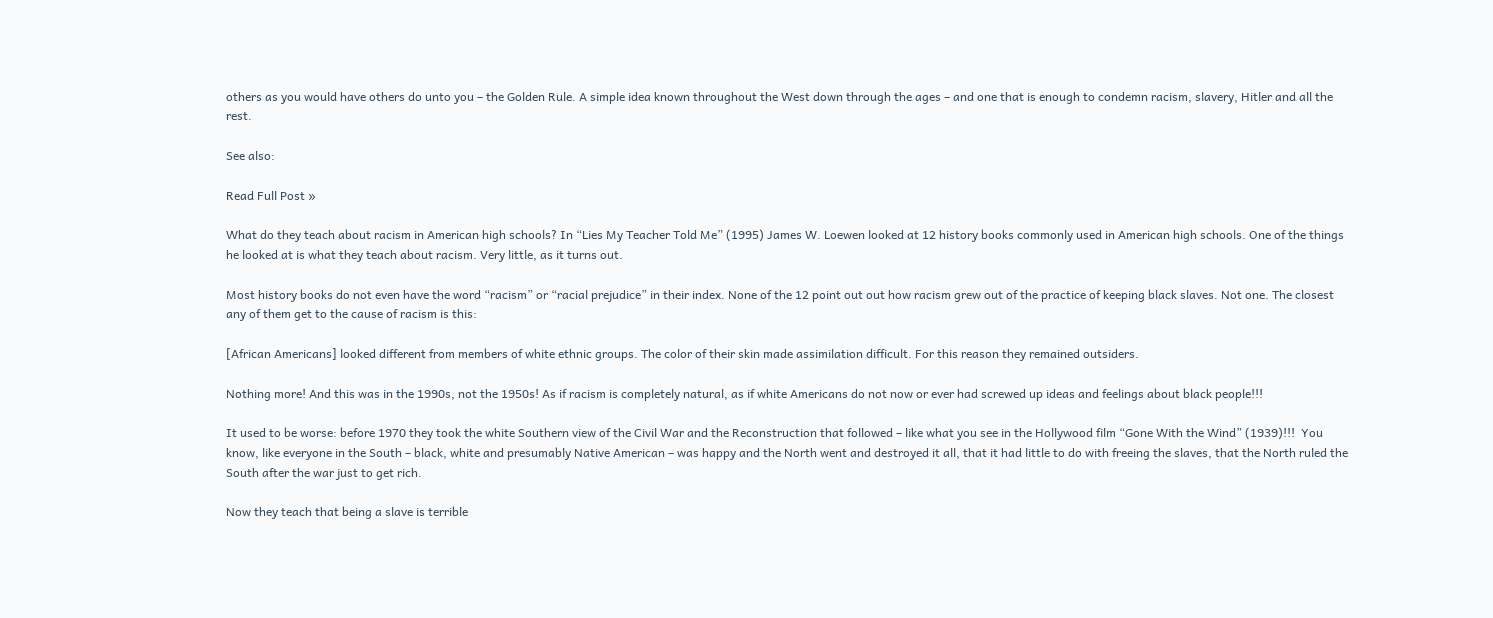others as you would have others do unto you – the Golden Rule. A simple idea known throughout the West down through the ages – and one that is enough to condemn racism, slavery, Hitler and all the rest.

See also:

Read Full Post »

What do they teach about racism in American high schools? In “Lies My Teacher Told Me” (1995) James W. Loewen looked at 12 history books commonly used in American high schools. One of the things he looked at is what they teach about racism. Very little, as it turns out.

Most history books do not even have the word “racism” or “racial prejudice” in their index. None of the 12 point out out how racism grew out of the practice of keeping black slaves. Not one. The closest any of them get to the cause of racism is this:

[African Americans] looked different from members of white ethnic groups. The color of their skin made assimilation difficult. For this reason they remained outsiders.

Nothing more! And this was in the 1990s, not the 1950s! As if racism is completely natural, as if white Americans do not now or ever had screwed up ideas and feelings about black people!!!

It used to be worse: before 1970 they took the white Southern view of the Civil War and the Reconstruction that followed – like what you see in the Hollywood film “Gone With the Wind” (1939)!!!  You know, like everyone in the South – black, white and presumably Native American – was happy and the North went and destroyed it all, that it had little to do with freeing the slaves, that the North ruled the South after the war just to get rich.

Now they teach that being a slave is terrible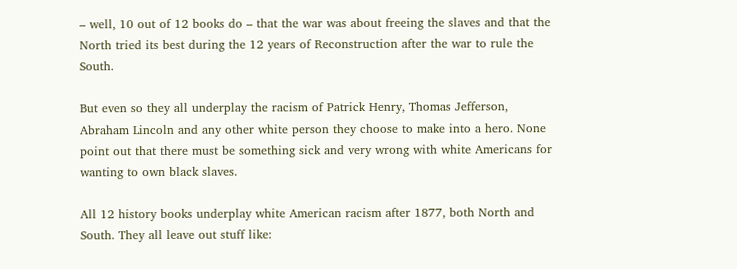– well, 10 out of 12 books do – that the war was about freeing the slaves and that the North tried its best during the 12 years of Reconstruction after the war to rule the South.

But even so they all underplay the racism of Patrick Henry, Thomas Jefferson, Abraham Lincoln and any other white person they choose to make into a hero. None point out that there must be something sick and very wrong with white Americans for wanting to own black slaves.

All 12 history books underplay white American racism after 1877, both North and South. They all leave out stuff like: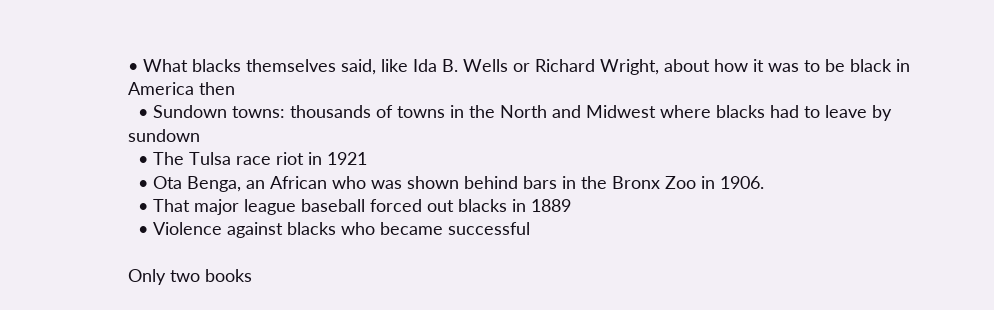• What blacks themselves said, like Ida B. Wells or Richard Wright, about how it was to be black in America then
  • Sundown towns: thousands of towns in the North and Midwest where blacks had to leave by sundown
  • The Tulsa race riot in 1921
  • Ota Benga, an African who was shown behind bars in the Bronx Zoo in 1906.
  • That major league baseball forced out blacks in 1889
  • Violence against blacks who became successful

Only two books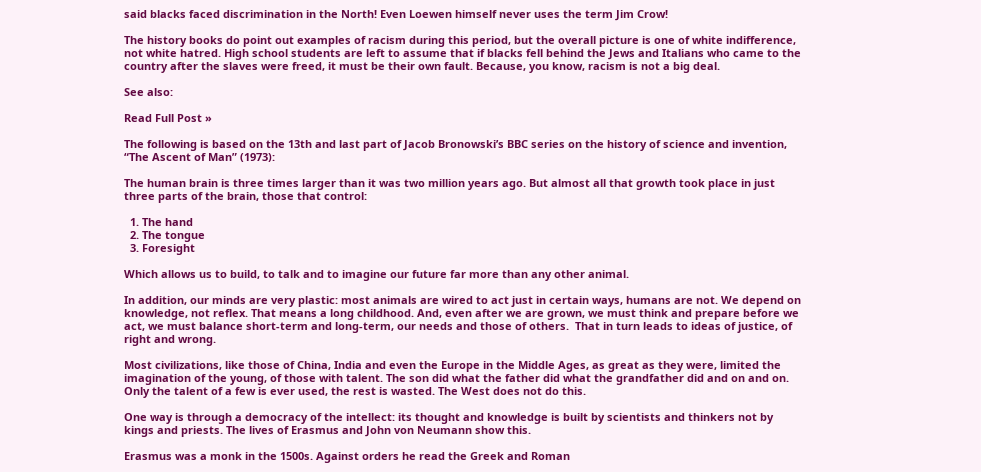said blacks faced discrimination in the North! Even Loewen himself never uses the term Jim Crow!

The history books do point out examples of racism during this period, but the overall picture is one of white indifference, not white hatred. High school students are left to assume that if blacks fell behind the Jews and Italians who came to the country after the slaves were freed, it must be their own fault. Because, you know, racism is not a big deal.

See also:

Read Full Post »

The following is based on the 13th and last part of Jacob Bronowski’s BBC series on the history of science and invention, “The Ascent of Man” (1973):

The human brain is three times larger than it was two million years ago. But almost all that growth took place in just three parts of the brain, those that control:

  1. The hand
  2. The tongue
  3. Foresight

Which allows us to build, to talk and to imagine our future far more than any other animal.

In addition, our minds are very plastic: most animals are wired to act just in certain ways, humans are not. We depend on knowledge, not reflex. That means a long childhood. And, even after we are grown, we must think and prepare before we act, we must balance short-term and long-term, our needs and those of others.  That in turn leads to ideas of justice, of right and wrong.

Most civilizations, like those of China, India and even the Europe in the Middle Ages, as great as they were, limited the imagination of the young, of those with talent. The son did what the father did what the grandfather did and on and on. Only the talent of a few is ever used, the rest is wasted. The West does not do this.

One way is through a democracy of the intellect: its thought and knowledge is built by scientists and thinkers not by kings and priests. The lives of Erasmus and John von Neumann show this.

Erasmus was a monk in the 1500s. Against orders he read the Greek and Roman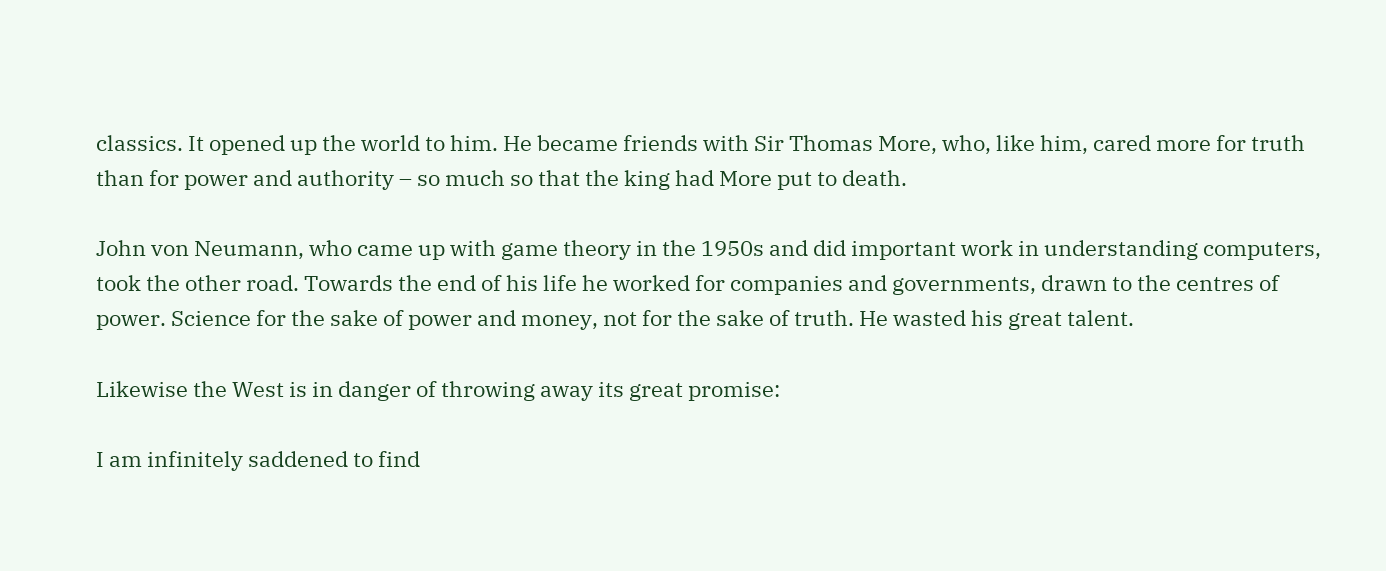classics. It opened up the world to him. He became friends with Sir Thomas More, who, like him, cared more for truth than for power and authority – so much so that the king had More put to death.

John von Neumann, who came up with game theory in the 1950s and did important work in understanding computers, took the other road. Towards the end of his life he worked for companies and governments, drawn to the centres of power. Science for the sake of power and money, not for the sake of truth. He wasted his great talent.

Likewise the West is in danger of throwing away its great promise:

I am infinitely saddened to find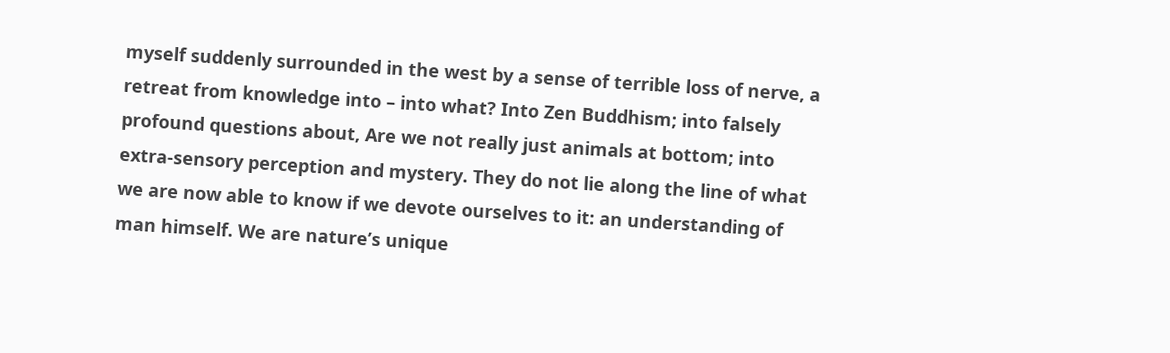myself suddenly surrounded in the west by a sense of terrible loss of nerve, a retreat from knowledge into – into what? Into Zen Buddhism; into falsely profound questions about, Are we not really just animals at bottom; into extra-sensory perception and mystery. They do not lie along the line of what we are now able to know if we devote ourselves to it: an understanding of man himself. We are nature’s unique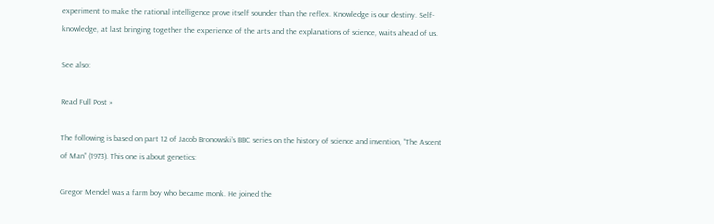experiment to make the rational intelligence prove itself sounder than the reflex. Knowledge is our destiny. Self-knowledge, at last bringing together the experience of the arts and the explanations of science, waits ahead of us.

See also:

Read Full Post »

The following is based on part 12 of Jacob Bronowski’s BBC series on the history of science and invention, “The Ascent of Man” (1973). This one is about genetics:

Gregor Mendel was a farm boy who became monk. He joined the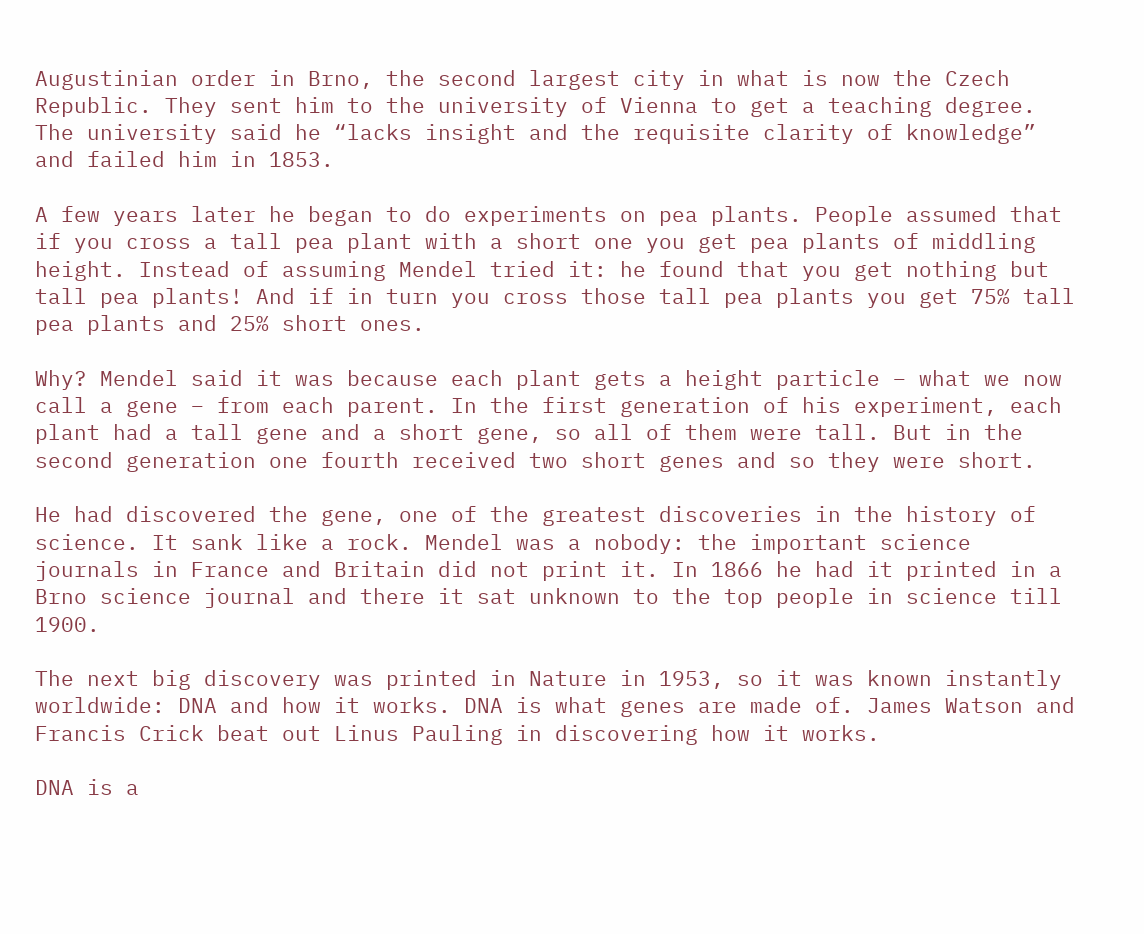Augustinian order in Brno, the second largest city in what is now the Czech Republic. They sent him to the university of Vienna to get a teaching degree. The university said he “lacks insight and the requisite clarity of knowledge” and failed him in 1853.

A few years later he began to do experiments on pea plants. People assumed that if you cross a tall pea plant with a short one you get pea plants of middling height. Instead of assuming Mendel tried it: he found that you get nothing but tall pea plants! And if in turn you cross those tall pea plants you get 75% tall pea plants and 25% short ones.

Why? Mendel said it was because each plant gets a height particle – what we now call a gene – from each parent. In the first generation of his experiment, each plant had a tall gene and a short gene, so all of them were tall. But in the second generation one fourth received two short genes and so they were short.

He had discovered the gene, one of the greatest discoveries in the history of science. It sank like a rock. Mendel was a nobody: the important science journals in France and Britain did not print it. In 1866 he had it printed in a Brno science journal and there it sat unknown to the top people in science till 1900.

The next big discovery was printed in Nature in 1953, so it was known instantly worldwide: DNA and how it works. DNA is what genes are made of. James Watson and Francis Crick beat out Linus Pauling in discovering how it works.

DNA is a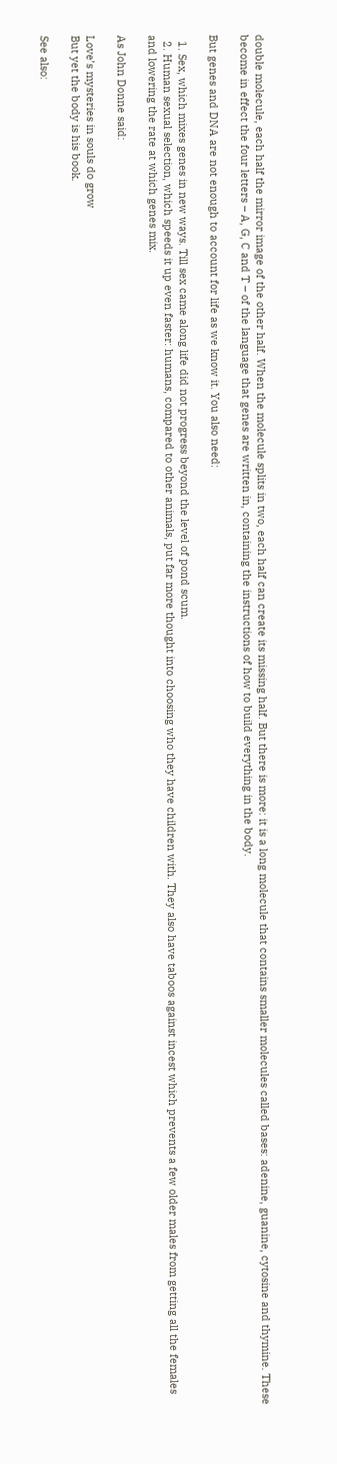double molecule, each half the mirror image of the other half. When the molecule splits in two, each half can create its missing half. But there is more: it is a long molecule that contains smaller molecules called bases: adenine, guanine, cytosine and thymine. These become in effect the four letters – A, G, C and T – of the language that genes are written in, containing the instructions of how to build everything in the body.

But genes and DNA are not enough to account for life as we know it. You also need:

  1. Sex, which mixes genes in new ways. Till sex came along life did not progress beyond the level of pond scum.
  2. Human sexual selection, which speeds it up even faster: humans, compared to other animals, put far more thought into choosing who they have children with. They also have taboos against incest which prevents a few older males from getting all the females and lowering the rate at which genes mix.

As John Donne said:

Love’s mysteries in souls do grow
But yet the body is his book.

See also: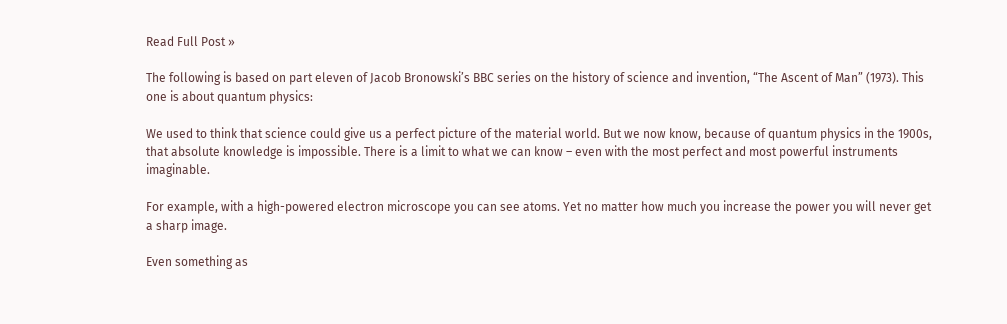Read Full Post »

The following is based on part eleven of Jacob Bronowski’s BBC series on the history of science and invention, “The Ascent of Man” (1973). This one is about quantum physics:

We used to think that science could give us a perfect picture of the material world. But we now know, because of quantum physics in the 1900s, that absolute knowledge is impossible. There is a limit to what we can know – even with the most perfect and most powerful instruments imaginable.

For example, with a high-powered electron microscope you can see atoms. Yet no matter how much you increase the power you will never get a sharp image.

Even something as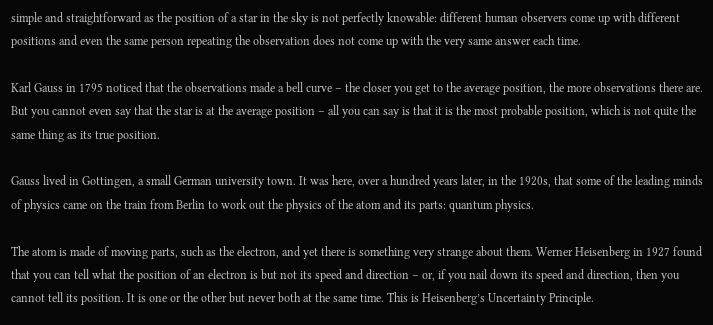simple and straightforward as the position of a star in the sky is not perfectly knowable: different human observers come up with different positions and even the same person repeating the observation does not come up with the very same answer each time.

Karl Gauss in 1795 noticed that the observations made a bell curve – the closer you get to the average position, the more observations there are. But you cannot even say that the star is at the average position – all you can say is that it is the most probable position, which is not quite the same thing as its true position.

Gauss lived in Gottingen, a small German university town. It was here, over a hundred years later, in the 1920s, that some of the leading minds of physics came on the train from Berlin to work out the physics of the atom and its parts: quantum physics.

The atom is made of moving parts, such as the electron, and yet there is something very strange about them. Werner Heisenberg in 1927 found that you can tell what the position of an electron is but not its speed and direction – or, if you nail down its speed and direction, then you cannot tell its position. It is one or the other but never both at the same time. This is Heisenberg’s Uncertainty Principle.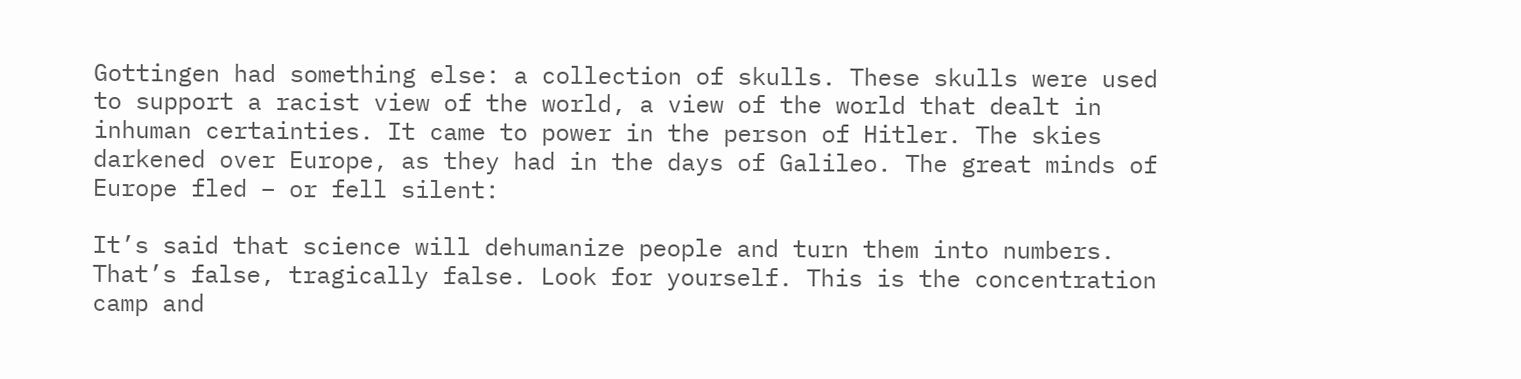Gottingen had something else: a collection of skulls. These skulls were used to support a racist view of the world, a view of the world that dealt in inhuman certainties. It came to power in the person of Hitler. The skies darkened over Europe, as they had in the days of Galileo. The great minds of Europe fled – or fell silent:

It’s said that science will dehumanize people and turn them into numbers. That’s false, tragically false. Look for yourself. This is the concentration camp and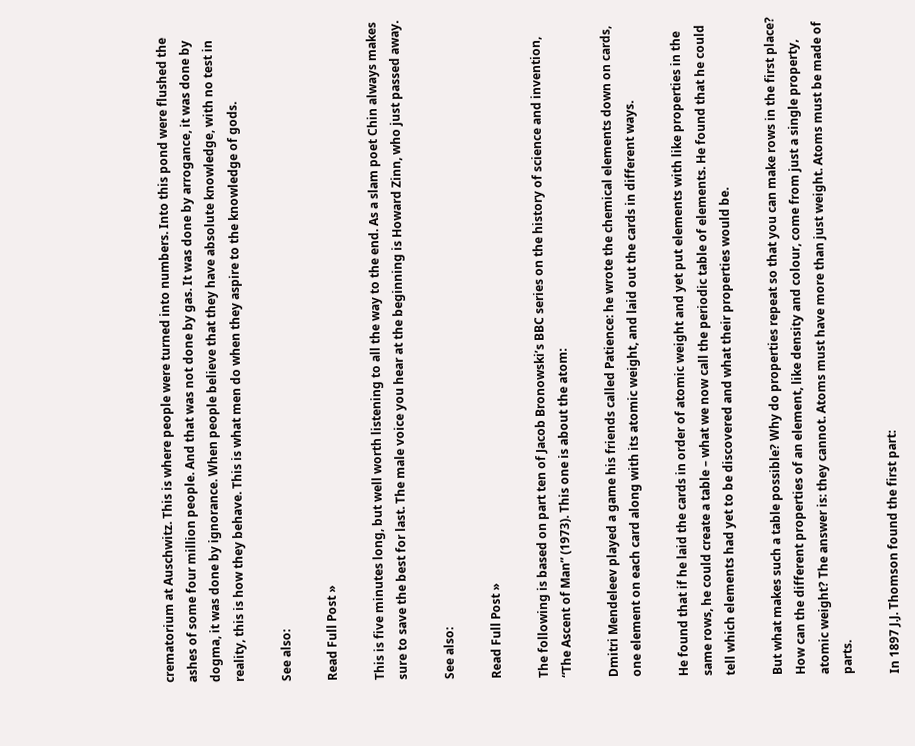crematorium at Auschwitz. This is where people were turned into numbers. Into this pond were flushed the ashes of some four million people. And that was not done by gas. It was done by arrogance, it was done by dogma, it was done by ignorance. When people believe that they have absolute knowledge, with no test in reality, this is how they behave. This is what men do when they aspire to the knowledge of gods.

See also:

Read Full Post »

This is five minutes long, but well worth listening to all the way to the end. As a slam poet Chin always makes sure to save the best for last. The male voice you hear at the beginning is Howard Zinn, who just passed away.

See also:

Read Full Post »

The following is based on part ten of Jacob Bronowski’s BBC series on the history of science and invention, “The Ascent of Man” (1973). This one is about the atom:

Dmitri Mendeleev played a game his friends called Patience: he wrote the chemical elements down on cards, one element on each card along with its atomic weight, and laid out the cards in different ways.

He found that if he laid the cards in order of atomic weight and yet put elements with like properties in the same rows, he could create a table – what we now call the periodic table of elements. He found that he could tell which elements had yet to be discovered and what their properties would be.

But what makes such a table possible? Why do properties repeat so that you can make rows in the first place? How can the different properties of an element, like density and colour, come from just a single property, atomic weight? The answer is: they cannot. Atoms must have more than just weight. Atoms must be made of parts.

In 1897 J.J. Thomson found the first part: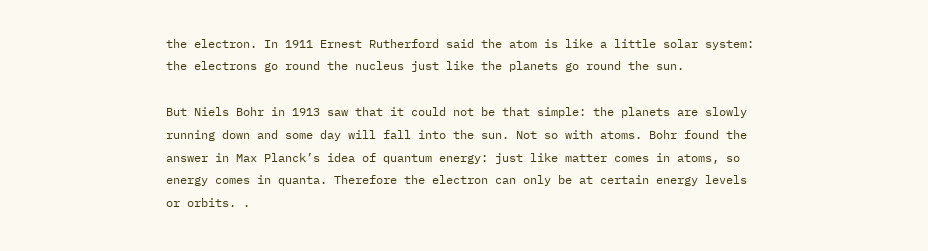the electron. In 1911 Ernest Rutherford said the atom is like a little solar system: the electrons go round the nucleus just like the planets go round the sun.

But Niels Bohr in 1913 saw that it could not be that simple: the planets are slowly running down and some day will fall into the sun. Not so with atoms. Bohr found the answer in Max Planck’s idea of quantum energy: just like matter comes in atoms, so energy comes in quanta. Therefore the electron can only be at certain energy levels or orbits. .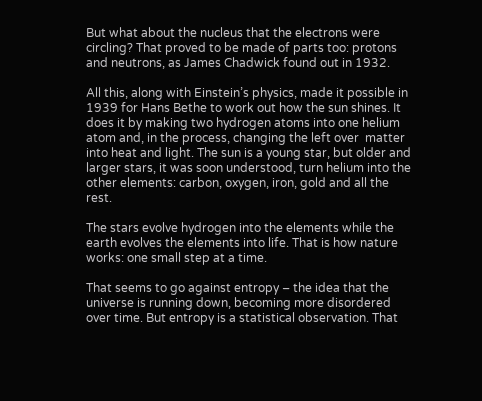But what about the nucleus that the electrons were circling? That proved to be made of parts too: protons and neutrons, as James Chadwick found out in 1932.

All this, along with Einstein’s physics, made it possible in 1939 for Hans Bethe to work out how the sun shines. It does it by making two hydrogen atoms into one helium atom and, in the process, changing the left over  matter into heat and light. The sun is a young star, but older and larger stars, it was soon understood, turn helium into the other elements: carbon, oxygen, iron, gold and all the rest.

The stars evolve hydrogen into the elements while the earth evolves the elements into life. That is how nature works: one small step at a time.

That seems to go against entropy – the idea that the universe is running down, becoming more disordered over time. But entropy is a statistical observation. That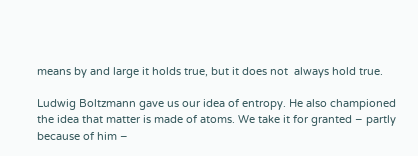means by and large it holds true, but it does not  always hold true.

Ludwig Boltzmann gave us our idea of entropy. He also championed the idea that matter is made of atoms. We take it for granted – partly because of him –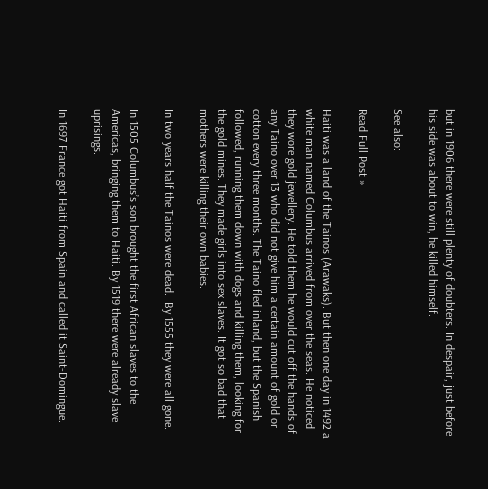but in 1906 there were still plenty of doubters. In despair, just before his side was about to win, he killed himself.

See also:

Read Full Post »

Haiti was a land of the Tainos (Arawaks). But then one day in 1492 a white man named Columbus arrived from over the seas. He noticed they wore gold jewellery. He told them he would cut off the hands of any Taino over 13 who did not give him a certain amount of gold or cotton every three months. The Taino fled inland, but the Spanish followed, running them down with dogs and killing them, looking for the gold mines. They made girls into sex slaves. It got so bad that mothers were killing their own babies.

In two years half the Tainos were dead.  By 1555 they were all gone.

In 1505 Columbus’s son brought the first African slaves to the Americas, bringing them to Haiti. By 1519 there were already slave uprisings.

In 1697 France got Haiti from Spain and called it Saint-Domingue.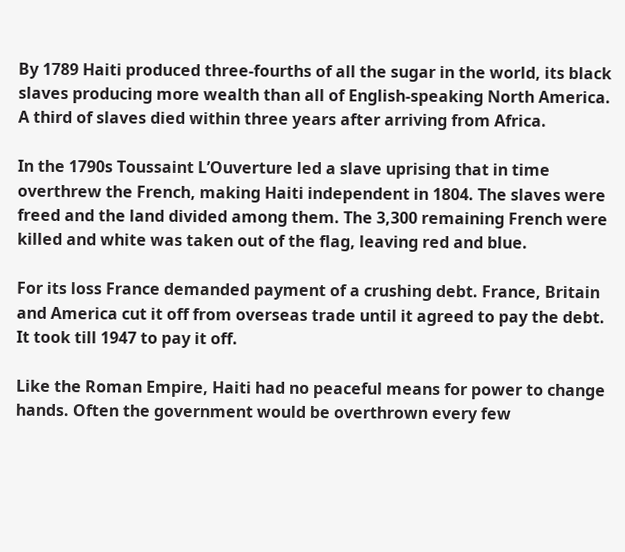By 1789 Haiti produced three-fourths of all the sugar in the world, its black slaves producing more wealth than all of English-speaking North America. A third of slaves died within three years after arriving from Africa.

In the 1790s Toussaint L’Ouverture led a slave uprising that in time overthrew the French, making Haiti independent in 1804. The slaves were freed and the land divided among them. The 3,300 remaining French were killed and white was taken out of the flag, leaving red and blue.

For its loss France demanded payment of a crushing debt. France, Britain and America cut it off from overseas trade until it agreed to pay the debt. It took till 1947 to pay it off.

Like the Roman Empire, Haiti had no peaceful means for power to change hands. Often the government would be overthrown every few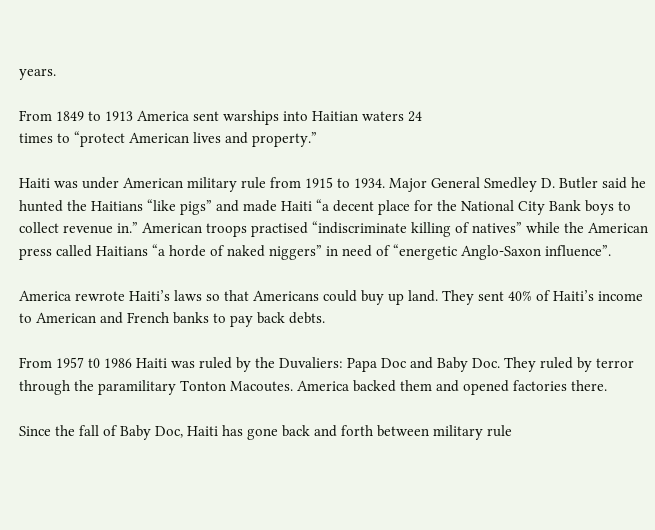years.

From 1849 to 1913 America sent warships into Haitian waters 24
times to “protect American lives and property.”

Haiti was under American military rule from 1915 to 1934. Major General Smedley D. Butler said he hunted the Haitians “like pigs” and made Haiti “a decent place for the National City Bank boys to collect revenue in.” American troops practised “indiscriminate killing of natives” while the American press called Haitians “a horde of naked niggers” in need of “energetic Anglo-Saxon influence”.

America rewrote Haiti’s laws so that Americans could buy up land. They sent 40% of Haiti’s income to American and French banks to pay back debts.

From 1957 t0 1986 Haiti was ruled by the Duvaliers: Papa Doc and Baby Doc. They ruled by terror through the paramilitary Tonton Macoutes. America backed them and opened factories there.

Since the fall of Baby Doc, Haiti has gone back and forth between military rule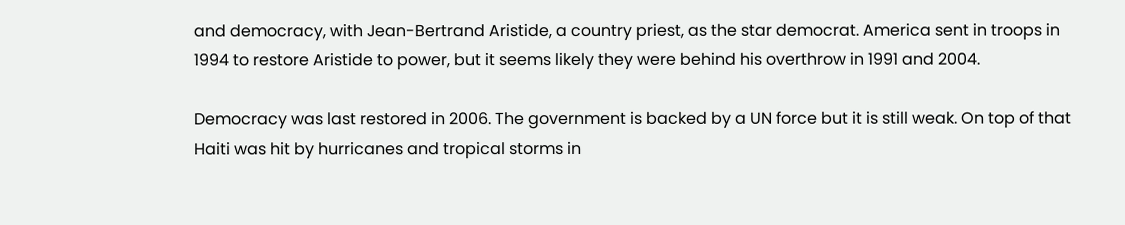and democracy, with Jean-Bertrand Aristide, a country priest, as the star democrat. America sent in troops in 1994 to restore Aristide to power, but it seems likely they were behind his overthrow in 1991 and 2004.

Democracy was last restored in 2006. The government is backed by a UN force but it is still weak. On top of that Haiti was hit by hurricanes and tropical storms in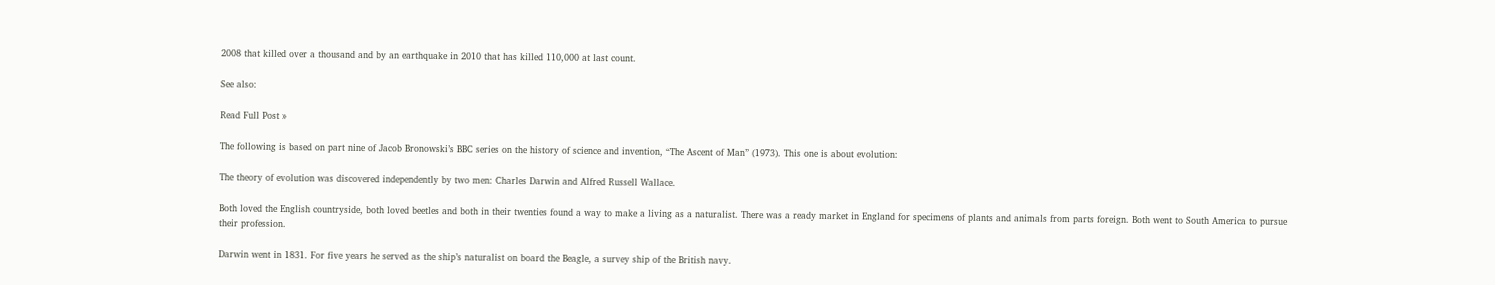2008 that killed over a thousand and by an earthquake in 2010 that has killed 110,000 at last count.

See also:

Read Full Post »

The following is based on part nine of Jacob Bronowski’s BBC series on the history of science and invention, “The Ascent of Man” (1973). This one is about evolution:

The theory of evolution was discovered independently by two men: Charles Darwin and Alfred Russell Wallace.

Both loved the English countryside, both loved beetles and both in their twenties found a way to make a living as a naturalist. There was a ready market in England for specimens of plants and animals from parts foreign. Both went to South America to pursue their profession.

Darwin went in 1831. For five years he served as the ship’s naturalist on board the Beagle, a survey ship of the British navy.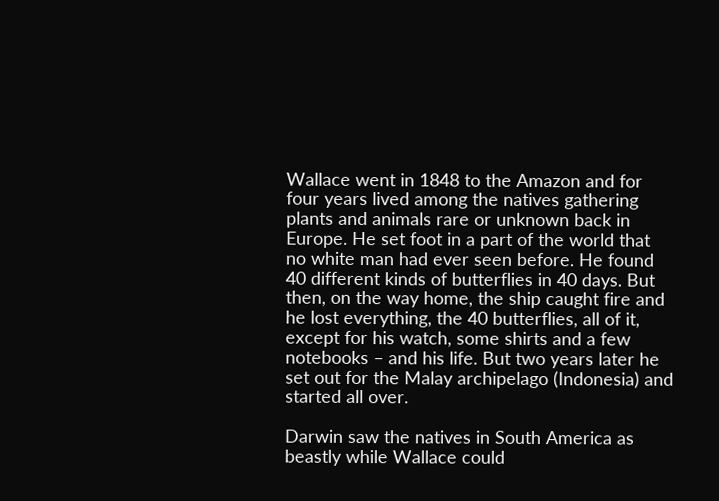Wallace went in 1848 to the Amazon and for four years lived among the natives gathering plants and animals rare or unknown back in Europe. He set foot in a part of the world that no white man had ever seen before. He found 40 different kinds of butterflies in 40 days. But then, on the way home, the ship caught fire and he lost everything, the 40 butterflies, all of it, except for his watch, some shirts and a few notebooks – and his life. But two years later he set out for the Malay archipelago (Indonesia) and started all over.

Darwin saw the natives in South America as beastly while Wallace could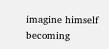imagine himself  becoming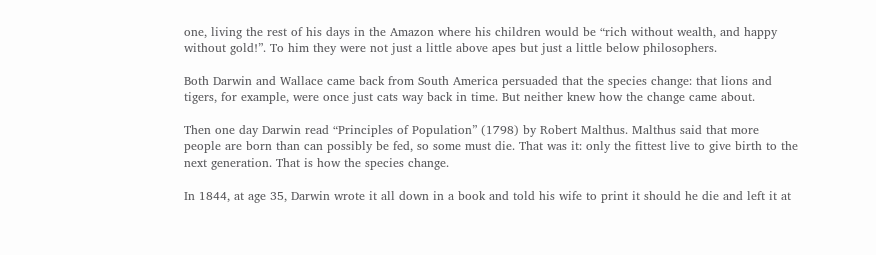one, living the rest of his days in the Amazon where his children would be “rich without wealth, and happy without gold!”. To him they were not just a little above apes but just a little below philosophers.

Both Darwin and Wallace came back from South America persuaded that the species change: that lions and tigers, for example, were once just cats way back in time. But neither knew how the change came about.

Then one day Darwin read “Principles of Population” (1798) by Robert Malthus. Malthus said that more people are born than can possibly be fed, so some must die. That was it: only the fittest live to give birth to the next generation. That is how the species change.

In 1844, at age 35, Darwin wrote it all down in a book and told his wife to print it should he die and left it at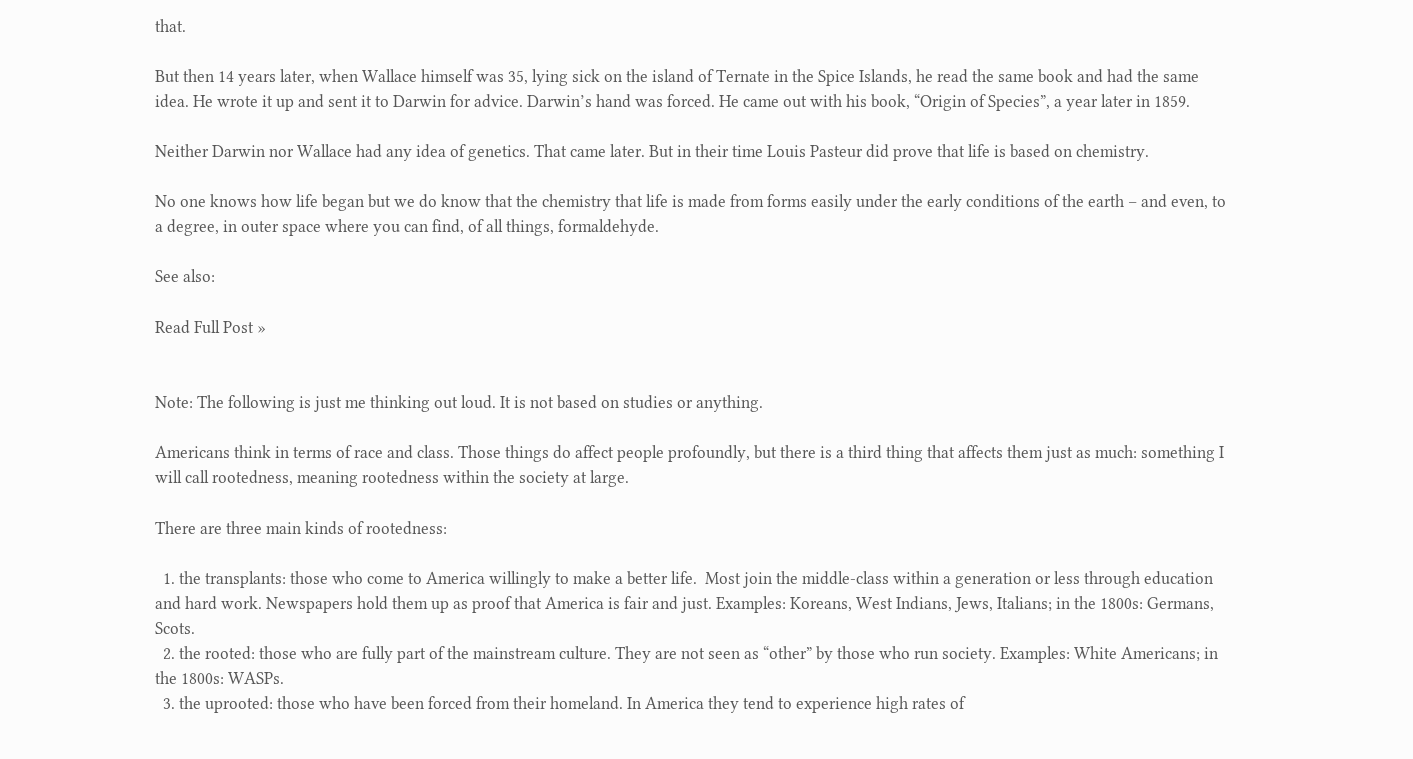that.

But then 14 years later, when Wallace himself was 35, lying sick on the island of Ternate in the Spice Islands, he read the same book and had the same idea. He wrote it up and sent it to Darwin for advice. Darwin’s hand was forced. He came out with his book, “Origin of Species”, a year later in 1859.

Neither Darwin nor Wallace had any idea of genetics. That came later. But in their time Louis Pasteur did prove that life is based on chemistry.

No one knows how life began but we do know that the chemistry that life is made from forms easily under the early conditions of the earth – and even, to a degree, in outer space where you can find, of all things, formaldehyde.

See also:

Read Full Post »


Note: The following is just me thinking out loud. It is not based on studies or anything.

Americans think in terms of race and class. Those things do affect people profoundly, but there is a third thing that affects them just as much: something I will call rootedness, meaning rootedness within the society at large.

There are three main kinds of rootedness:

  1. the transplants: those who come to America willingly to make a better life.  Most join the middle-class within a generation or less through education and hard work. Newspapers hold them up as proof that America is fair and just. Examples: Koreans, West Indians, Jews, Italians; in the 1800s: Germans, Scots.
  2. the rooted: those who are fully part of the mainstream culture. They are not seen as “other” by those who run society. Examples: White Americans; in the 1800s: WASPs.
  3. the uprooted: those who have been forced from their homeland. In America they tend to experience high rates of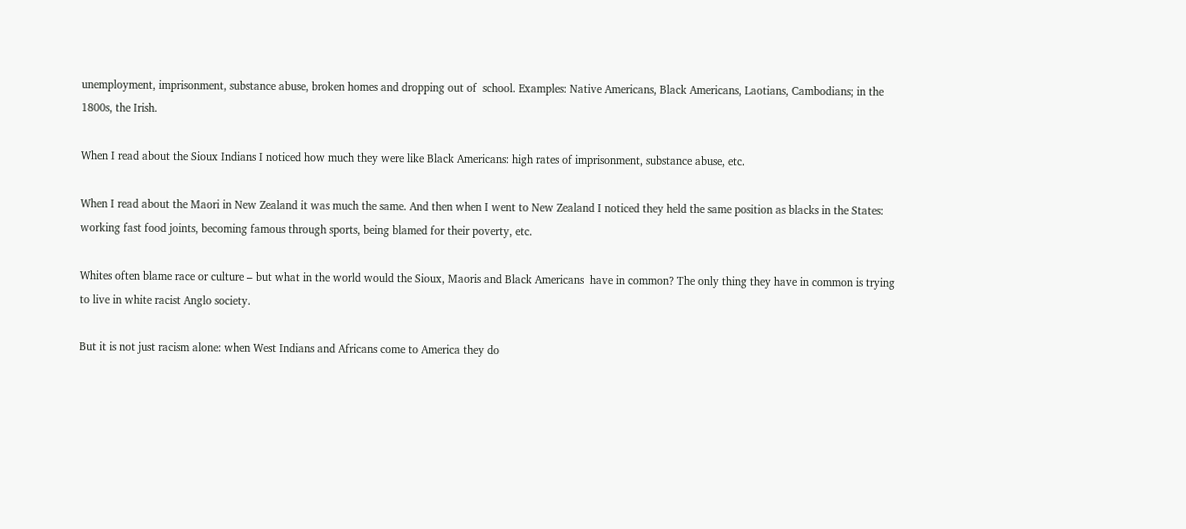unemployment, imprisonment, substance abuse, broken homes and dropping out of  school. Examples: Native Americans, Black Americans, Laotians, Cambodians; in the 1800s, the Irish.

When I read about the Sioux Indians I noticed how much they were like Black Americans: high rates of imprisonment, substance abuse, etc.

When I read about the Maori in New Zealand it was much the same. And then when I went to New Zealand I noticed they held the same position as blacks in the States: working fast food joints, becoming famous through sports, being blamed for their poverty, etc.

Whites often blame race or culture – but what in the world would the Sioux, Maoris and Black Americans  have in common? The only thing they have in common is trying to live in white racist Anglo society.

But it is not just racism alone: when West Indians and Africans come to America they do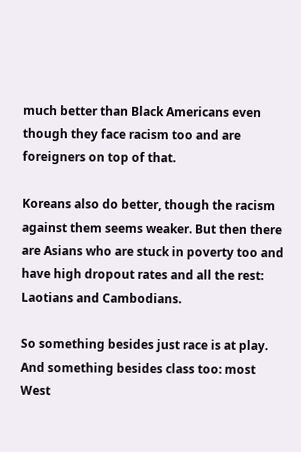much better than Black Americans even though they face racism too and are foreigners on top of that.

Koreans also do better, though the racism against them seems weaker. But then there are Asians who are stuck in poverty too and have high dropout rates and all the rest: Laotians and Cambodians.

So something besides just race is at play. And something besides class too: most West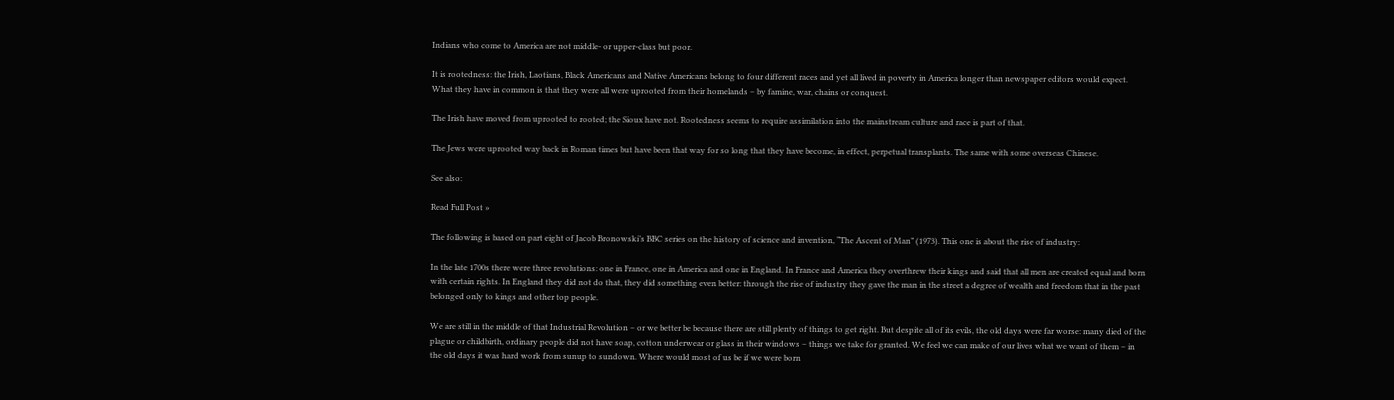Indians who come to America are not middle- or upper-class but poor.

It is rootedness: the Irish, Laotians, Black Americans and Native Americans belong to four different races and yet all lived in poverty in America longer than newspaper editors would expect. What they have in common is that they were all were uprooted from their homelands – by famine, war, chains or conquest.

The Irish have moved from uprooted to rooted; the Sioux have not. Rootedness seems to require assimilation into the mainstream culture and race is part of that.

The Jews were uprooted way back in Roman times but have been that way for so long that they have become, in effect, perpetual transplants. The same with some overseas Chinese.

See also:

Read Full Post »

The following is based on part eight of Jacob Bronowski’s BBC series on the history of science and invention, “The Ascent of Man” (1973). This one is about the rise of industry:

In the late 1700s there were three revolutions: one in France, one in America and one in England. In France and America they overthrew their kings and said that all men are created equal and born with certain rights. In England they did not do that, they did something even better: through the rise of industry they gave the man in the street a degree of wealth and freedom that in the past belonged only to kings and other top people.

We are still in the middle of that Industrial Revolution – or we better be because there are still plenty of things to get right. But despite all of its evils, the old days were far worse: many died of the plague or childbirth, ordinary people did not have soap, cotton underwear or glass in their windows – things we take for granted. We feel we can make of our lives what we want of them – in the old days it was hard work from sunup to sundown. Where would most of us be if we were born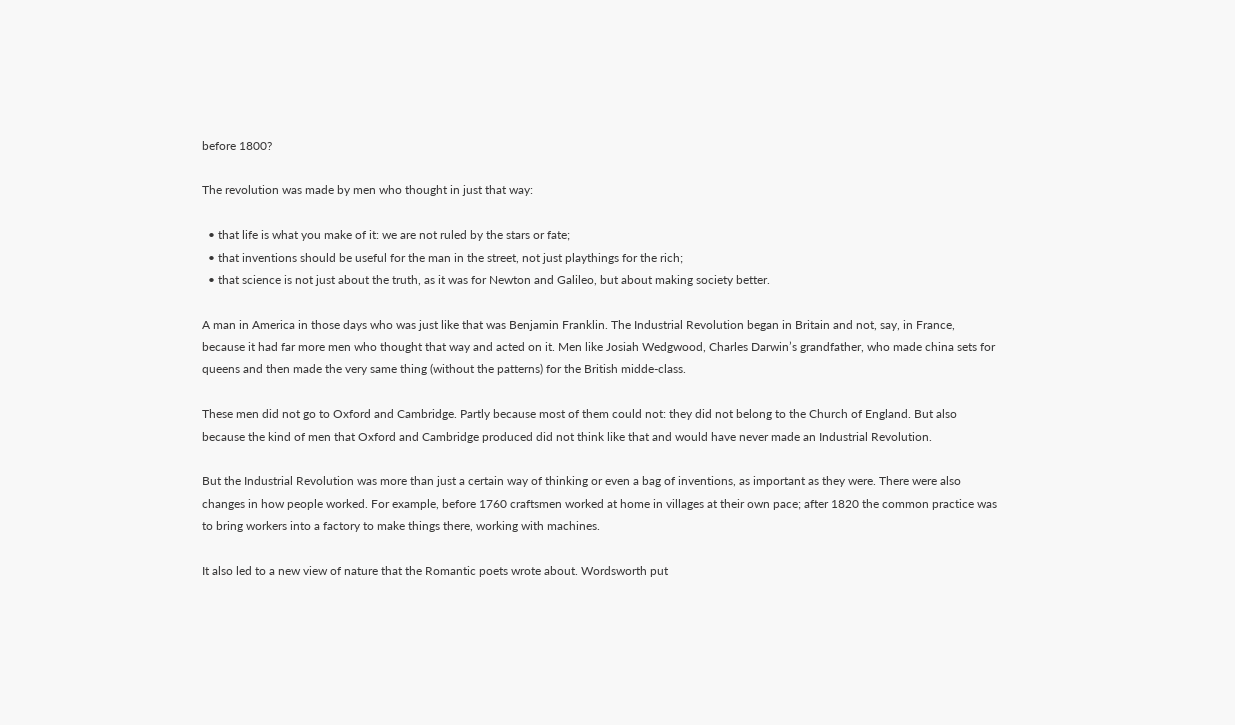before 1800?

The revolution was made by men who thought in just that way:

  • that life is what you make of it: we are not ruled by the stars or fate;
  • that inventions should be useful for the man in the street, not just playthings for the rich;
  • that science is not just about the truth, as it was for Newton and Galileo, but about making society better.

A man in America in those days who was just like that was Benjamin Franklin. The Industrial Revolution began in Britain and not, say, in France, because it had far more men who thought that way and acted on it. Men like Josiah Wedgwood, Charles Darwin’s grandfather, who made china sets for queens and then made the very same thing (without the patterns) for the British midde-class.

These men did not go to Oxford and Cambridge. Partly because most of them could not: they did not belong to the Church of England. But also because the kind of men that Oxford and Cambridge produced did not think like that and would have never made an Industrial Revolution.

But the Industrial Revolution was more than just a certain way of thinking or even a bag of inventions, as important as they were. There were also changes in how people worked. For example, before 1760 craftsmen worked at home in villages at their own pace; after 1820 the common practice was to bring workers into a factory to make things there, working with machines.

It also led to a new view of nature that the Romantic poets wrote about. Wordsworth put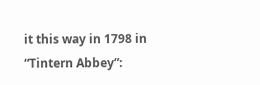it this way in 1798 in “Tintern Abbey”: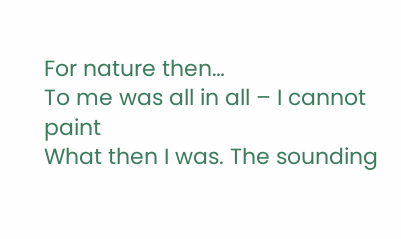For nature then…
To me was all in all – I cannot paint
What then I was. The sounding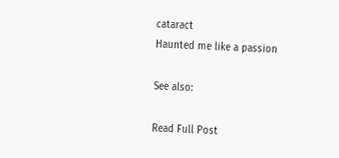cataract
Haunted me like a passion

See also:

Read Full Post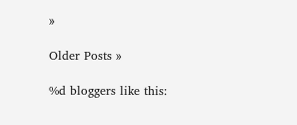»

Older Posts »

%d bloggers like this: